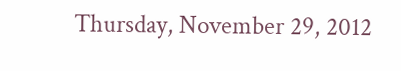Thursday, November 29, 2012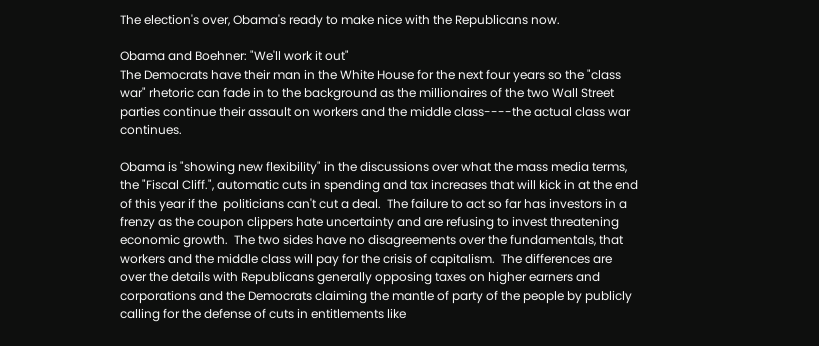The election's over, Obama's ready to make nice with the Republicans now.

Obama and Boehner: "We'll work it out"
The Democrats have their man in the White House for the next four years so the "class war" rhetoric can fade in to the background as the millionaires of the two Wall Street parties continue their assault on workers and the middle class----the actual class war continues.

Obama is "showing new flexibility" in the discussions over what the mass media terms, the "Fiscal Cliff.", automatic cuts in spending and tax increases that will kick in at the end of this year if the  politicians can't cut a deal.  The failure to act so far has investors in a frenzy as the coupon clippers hate uncertainty and are refusing to invest threatening economic growth.  The two sides have no disagreements over the fundamentals, that workers and the middle class will pay for the crisis of capitalism.  The differences are over the details with Republicans generally opposing taxes on higher earners and corporations and the Democrats claiming the mantle of party of the people by publicly calling for the defense of cuts in entitlements like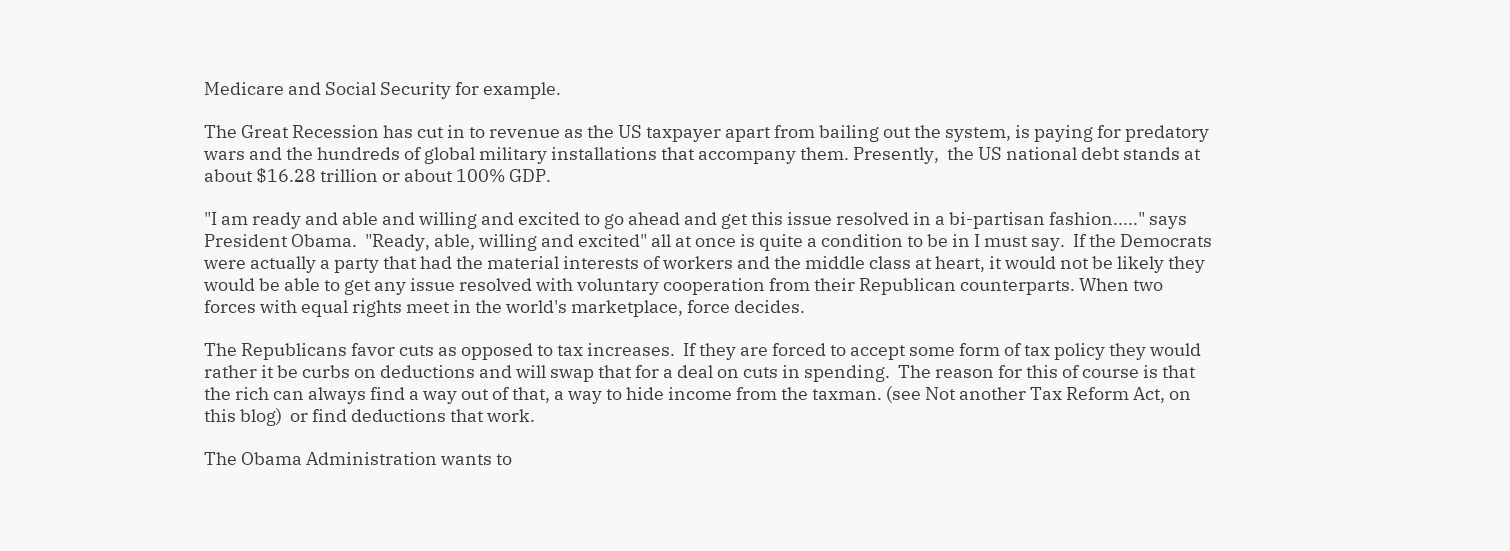Medicare and Social Security for example.

The Great Recession has cut in to revenue as the US taxpayer apart from bailing out the system, is paying for predatory wars and the hundreds of global military installations that accompany them. Presently,  the US national debt stands at about $16.28 trillion or about 100% GDP.

"I am ready and able and willing and excited to go ahead and get this issue resolved in a bi-partisan fashion....." says President Obama.  "Ready, able, willing and excited" all at once is quite a condition to be in I must say.  If the Democrats were actually a party that had the material interests of workers and the middle class at heart, it would not be likely they would be able to get any issue resolved with voluntary cooperation from their Republican counterparts. When two forces with equal rights meet in the world's marketplace, force decides.

The Republicans favor cuts as opposed to tax increases.  If they are forced to accept some form of tax policy they would rather it be curbs on deductions and will swap that for a deal on cuts in spending.  The reason for this of course is that the rich can always find a way out of that, a way to hide income from the taxman. (see Not another Tax Reform Act, on this blog)  or find deductions that work.

The Obama Administration wants to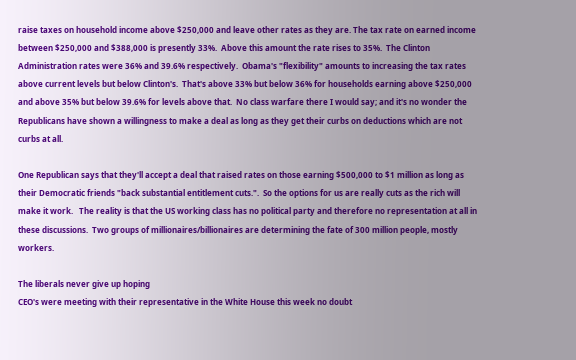raise taxes on household income above $250,000 and leave other rates as they are. The tax rate on earned income between $250,000 and $388,000 is presently 33%.  Above this amount the rate rises to 35%.  The Clinton Administration rates were 36% and 39.6% respectively.  Obama's "flexibility" amounts to increasing the tax rates above current levels but below Clinton's.  That's above 33% but below 36% for households earning above $250,000 and above 35% but below 39.6% for levels above that.  No class warfare there I would say; and it's no wonder the Republicans have shown a willingness to make a deal as long as they get their curbs on deductions which are not curbs at all.

One Republican says that they'll accept a deal that raised rates on those earning $500,000 to $1 million as long as their Democratic friends "back substantial entitlement cuts.".  So the options for us are really cuts as the rich will make it work.   The reality is that the US working class has no political party and therefore no representation at all in these discussions.  Two groups of millionaires/billionaires are determining the fate of 300 million people, mostly workers.

The liberals never give up hoping
CEO's were meeting with their representative in the White House this week no doubt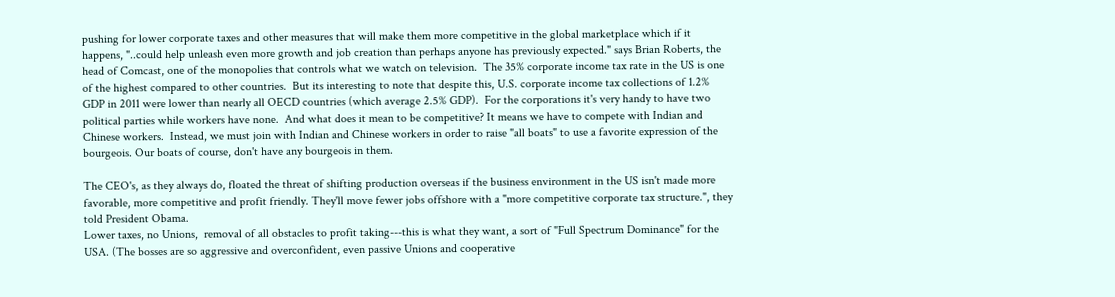pushing for lower corporate taxes and other measures that will make them more competitive in the global marketplace which if it happens, "..could help unleash even more growth and job creation than perhaps anyone has previously expected." says Brian Roberts, the head of Comcast, one of the monopolies that controls what we watch on television.  The 35% corporate income tax rate in the US is one of the highest compared to other countries.  But its interesting to note that despite this, U.S. corporate income tax collections of 1.2% GDP in 2011 were lower than nearly all OECD countries (which average 2.5% GDP).  For the corporations it's very handy to have two political parties while workers have none.  And what does it mean to be competitive? It means we have to compete with Indian and Chinese workers.  Instead, we must join with Indian and Chinese workers in order to raise "all boats" to use a favorite expression of the bourgeois. Our boats of course, don't have any bourgeois in them.

The CEO's, as they always do, floated the threat of shifting production overseas if the business environment in the US isn't made more favorable, more competitive and profit friendly. They'll move fewer jobs offshore with a "more competitive corporate tax structure.", they told President Obama.
Lower taxes, no Unions,  removal of all obstacles to profit taking---this is what they want, a sort of "Full Spectrum Dominance" for the USA. (The bosses are so aggressive and overconfident, even passive Unions and cooperative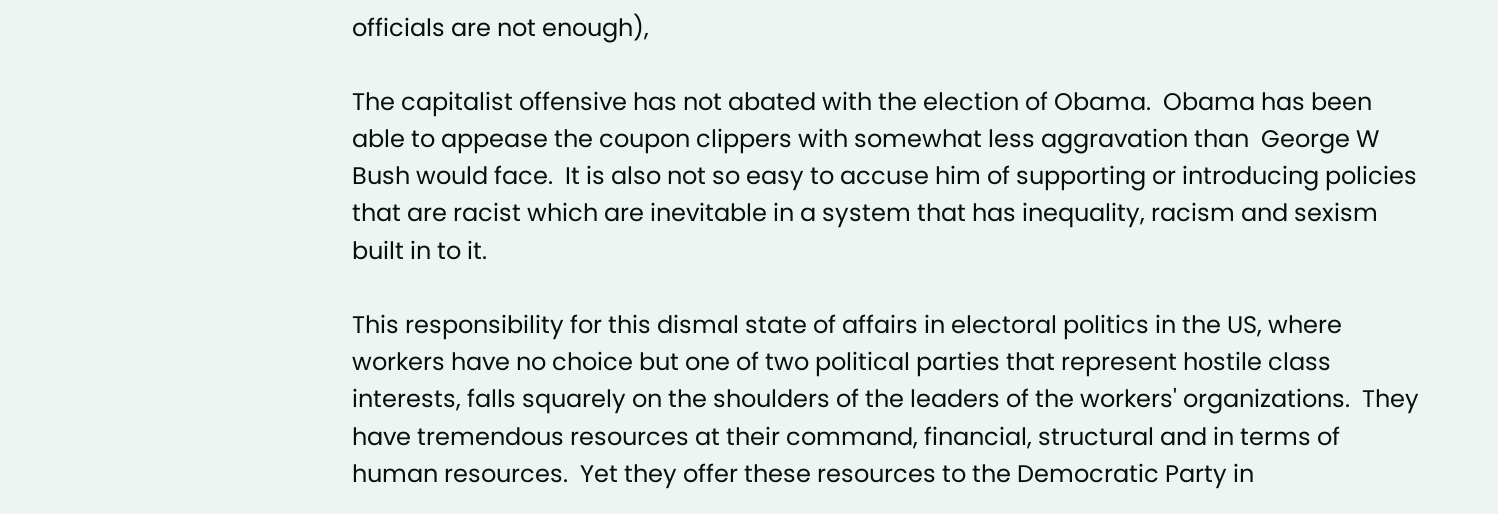officials are not enough),

The capitalist offensive has not abated with the election of Obama.  Obama has been able to appease the coupon clippers with somewhat less aggravation than  George W Bush would face.  It is also not so easy to accuse him of supporting or introducing policies that are racist which are inevitable in a system that has inequality, racism and sexism built in to it.

This responsibility for this dismal state of affairs in electoral politics in the US, where workers have no choice but one of two political parties that represent hostile class interests, falls squarely on the shoulders of the leaders of the workers' organizations.  They have tremendous resources at their command, financial, structural and in terms of human resources.  Yet they offer these resources to the Democratic Party in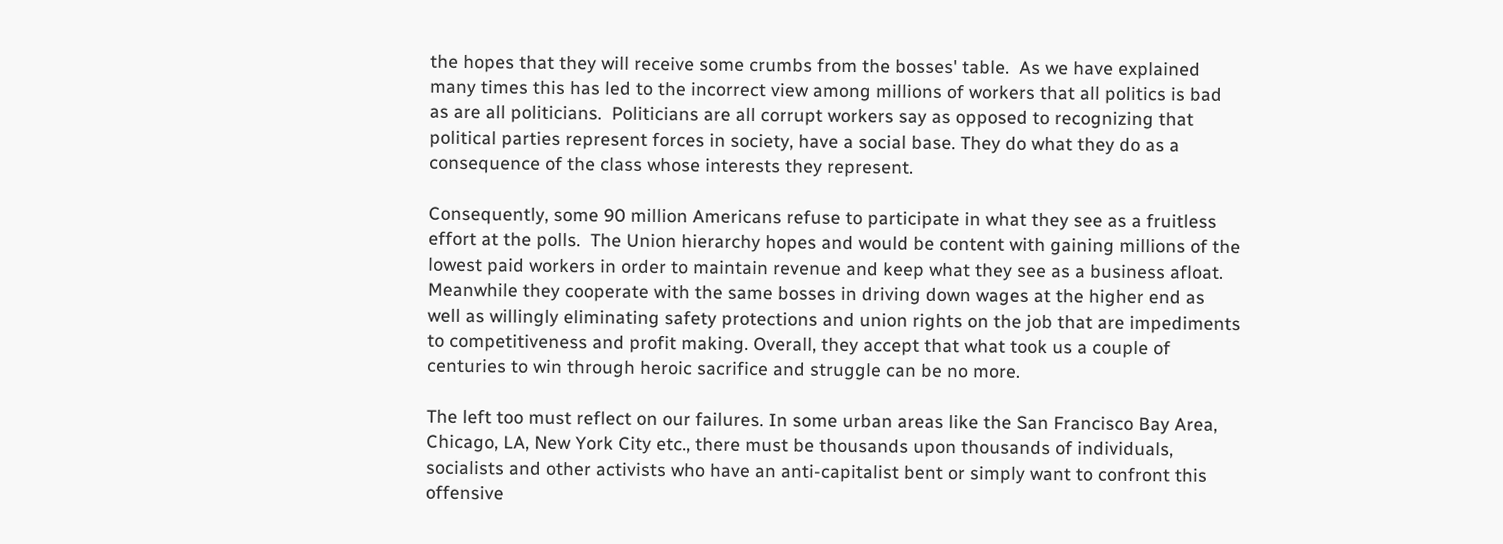the hopes that they will receive some crumbs from the bosses' table.  As we have explained many times this has led to the incorrect view among millions of workers that all politics is bad as are all politicians.  Politicians are all corrupt workers say as opposed to recognizing that political parties represent forces in society, have a social base. They do what they do as a consequence of the class whose interests they represent.

Consequently, some 90 million Americans refuse to participate in what they see as a fruitless effort at the polls.  The Union hierarchy hopes and would be content with gaining millions of the lowest paid workers in order to maintain revenue and keep what they see as a business afloat. Meanwhile they cooperate with the same bosses in driving down wages at the higher end as well as willingly eliminating safety protections and union rights on the job that are impediments to competitiveness and profit making. Overall, they accept that what took us a couple of centuries to win through heroic sacrifice and struggle can be no more.

The left too must reflect on our failures. In some urban areas like the San Francisco Bay Area, Chicago, LA, New York City etc., there must be thousands upon thousands of individuals, socialists and other activists who have an anti-capitalist bent or simply want to confront this offensive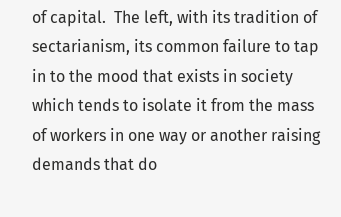of capital.  The left, with its tradition of sectarianism, its common failure to tap in to the mood that exists in society which tends to isolate it from the mass of workers in one way or another raising demands that do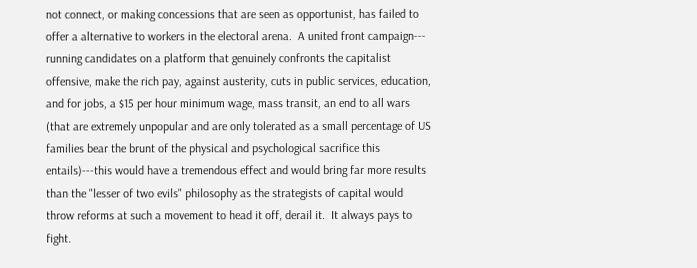not connect, or making concessions that are seen as opportunist, has failed to offer a alternative to workers in the electoral arena.  A united front campaign--- running candidates on a platform that genuinely confronts the capitalist offensive, make the rich pay, against austerity, cuts in public services, education, and for jobs, a $15 per hour minimum wage, mass transit, an end to all wars (that are extremely unpopular and are only tolerated as a small percentage of US families bear the brunt of the physical and psychological sacrifice this entails)---this would have a tremendous effect and would bring far more results than the "lesser of two evils" philosophy as the strategists of capital would throw reforms at such a movement to head it off, derail it.  It always pays to fight.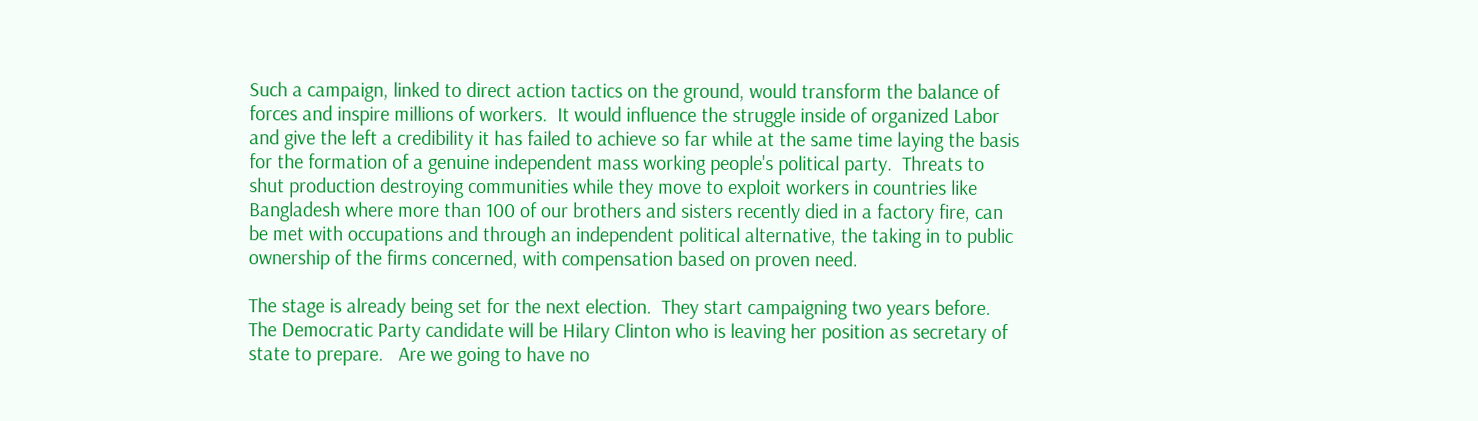Such a campaign, linked to direct action tactics on the ground, would transform the balance of forces and inspire millions of workers.  It would influence the struggle inside of organized Labor and give the left a credibility it has failed to achieve so far while at the same time laying the basis for the formation of a genuine independent mass working people's political party.  Threats to shut production destroying communities while they move to exploit workers in countries like Bangladesh where more than 100 of our brothers and sisters recently died in a factory fire, can be met with occupations and through an independent political alternative, the taking in to public ownership of the firms concerned, with compensation based on proven need.

The stage is already being set for the next election.  They start campaigning two years before. The Democratic Party candidate will be Hilary Clinton who is leaving her position as secretary of state to prepare.   Are we going to have no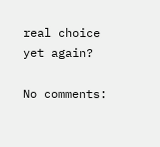real choice yet again?

No comments: